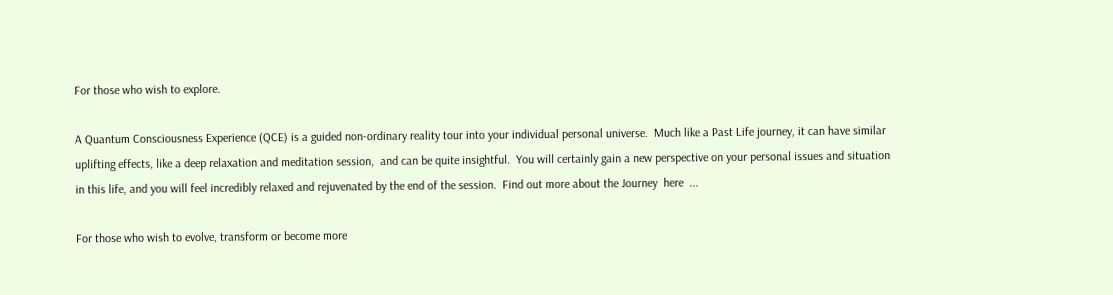For those who wish to explore.

A Quantum Consciousness Experience (QCE) is a guided non-ordinary reality tour into your individual personal universe.  Much like a Past Life journey, it can have similar uplifting effects, like a deep relaxation and meditation session,  and can be quite insightful.  You will certainly gain a new perspective on your personal issues and situation in this life, and you will feel incredibly relaxed and rejuvenated by the end of the session.  Find out more about the Journey  here  ...

For those who wish to evolve, transform or become more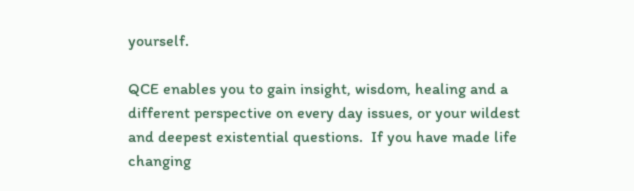yourself.

QCE enables you to gain insight, wisdom, healing and a different perspective on every day issues, or your wildest and deepest existential questions.  If you have made life changing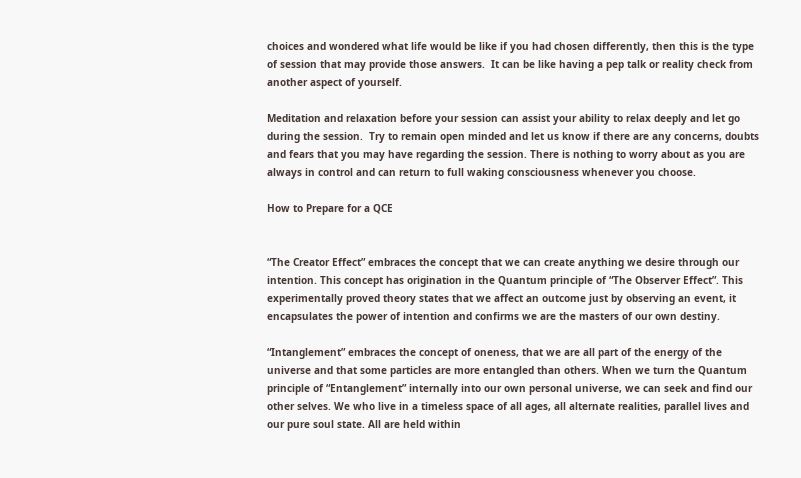choices and wondered what life would be like if you had chosen differently, then this is the type of session that may provide those answers.  It can be like having a pep talk or reality check from another aspect of yourself.

Meditation and relaxation before your session can assist your ability to relax deeply and let go during the session.  Try to remain open minded and let us know if there are any concerns, doubts and fears that you may have regarding the session. There is nothing to worry about as you are always in control and can return to full waking consciousness whenever you choose.

How to Prepare for a QCE


“The Creator Effect” embraces the concept that we can create anything we desire through our intention. This concept has origination in the Quantum principle of “The Observer Effect”. This experimentally proved theory states that we affect an outcome just by observing an event, it encapsulates the power of intention and confirms we are the masters of our own destiny.

“Intanglement” embraces the concept of oneness, that we are all part of the energy of the universe and that some particles are more entangled than others. When we turn the Quantum principle of “Entanglement” internally into our own personal universe, we can seek and find our other selves. We who live in a timeless space of all ages, all alternate realities, parallel lives and our pure soul state. All are held within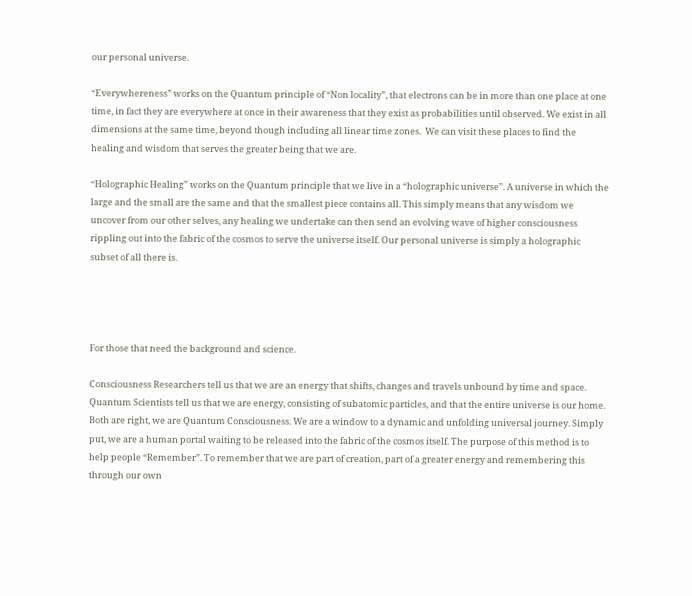our personal universe.

“Everywhereness” works on the Quantum principle of “Non locality”, that electrons can be in more than one place at one time, in fact they are everywhere at once in their awareness that they exist as probabilities until observed. We exist in all dimensions at the same time, beyond though including all linear time zones.  We can visit these places to find the healing and wisdom that serves the greater being that we are.

“Holographic Healing” works on the Quantum principle that we live in a “holographic universe”. A universe in which the large and the small are the same and that the smallest piece contains all. This simply means that any wisdom we uncover from our other selves, any healing we undertake can then send an evolving wave of higher consciousness rippling out into the fabric of the cosmos to serve the universe itself. Our personal universe is simply a holographic subset of all there is.




For those that need the background and science.

Consciousness Researchers tell us that we are an energy that shifts, changes and travels unbound by time and space. Quantum Scientists tell us that we are energy, consisting of subatomic particles, and that the entire universe is our home. Both are right, we are Quantum Consciousness. We are a window to a dynamic and unfolding universal journey. Simply put, we are a human portal waiting to be released into the fabric of the cosmos itself. The purpose of this method is to help people “Remember”. To remember that we are part of creation, part of a greater energy and remembering this through our own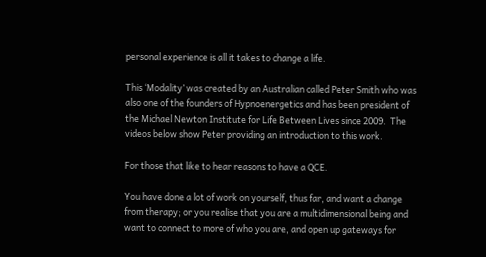personal experience is all it takes to change a life.

This ‘Modality’ was created by an Australian called Peter Smith who was also one of the founders of Hypnoenergetics and has been president of the Michael Newton Institute for Life Between Lives since 2009.  The videos below show Peter providing an introduction to this work.

For those that like to hear reasons to have a QCE.

You have done a lot of work on yourself, thus far, and want a change from therapy; or you realise that you are a multidimensional being and want to connect to more of who you are, and open up gateways for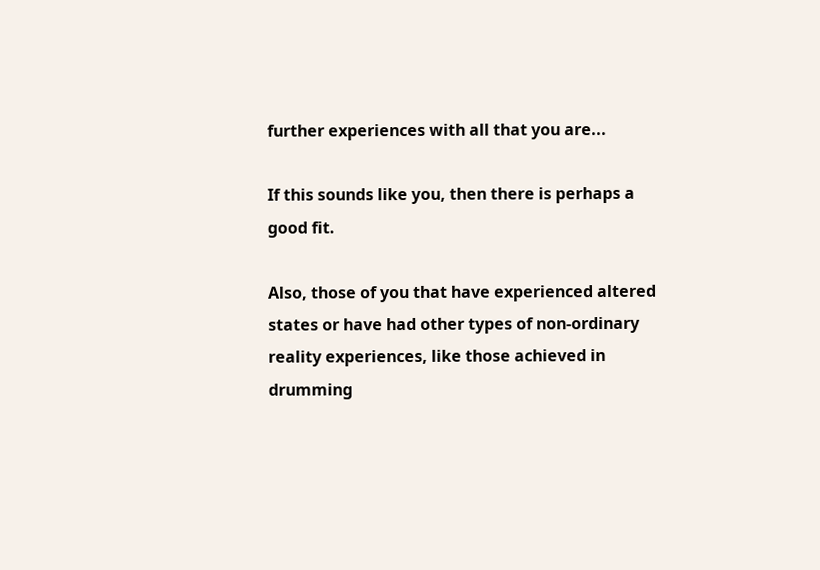further experiences with all that you are...

If this sounds like you, then there is perhaps a good fit.

Also, those of you that have experienced altered states or have had other types of non-ordinary reality experiences, like those achieved in drumming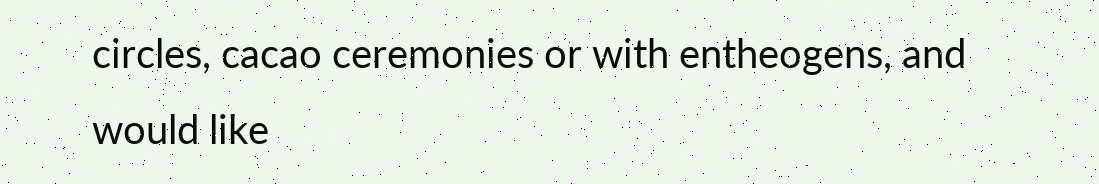circles, cacao ceremonies or with entheogens, and would like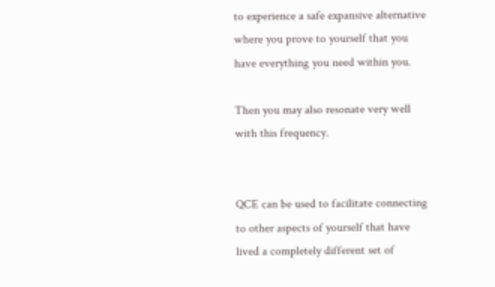to experience a safe expansive alternative where you prove to yourself that you have everything you need within you.

Then you may also resonate very well with this frequency.


QCE can be used to facilitate connecting to other aspects of yourself that have lived a completely different set of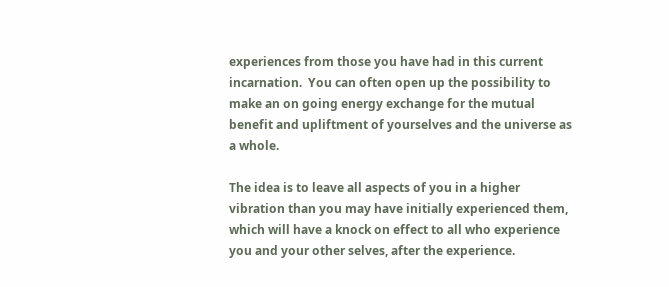experiences from those you have had in this current incarnation.  You can often open up the possibility to make an on going energy exchange for the mutual benefit and upliftment of yourselves and the universe as a whole.

The idea is to leave all aspects of you in a higher vibration than you may have initially experienced them, which will have a knock on effect to all who experience you and your other selves, after the experience.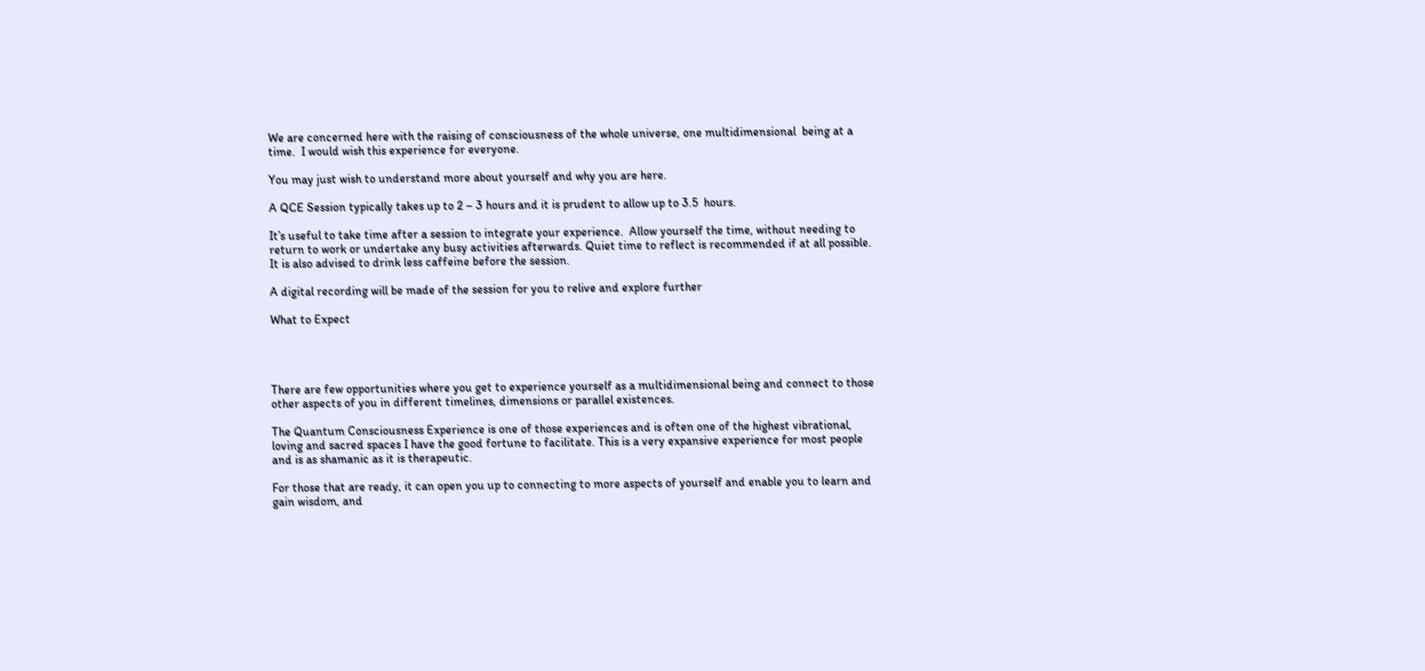We are concerned here with the raising of consciousness of the whole universe, one multidimensional  being at a time.  I would wish this experience for everyone.

You may just wish to understand more about yourself and why you are here.

A QCE Session typically takes up to 2 – 3 hours and it is prudent to allow up to 3.5  hours.

It’s useful to take time after a session to integrate your experience.  Allow yourself the time, without needing to return to work or undertake any busy activities afterwards. Quiet time to reflect is recommended if at all possible.  It is also advised to drink less caffeine before the session.

A digital recording will be made of the session for you to relive and explore further

What to Expect




There are few opportunities where you get to experience yourself as a multidimensional being and connect to those other aspects of you in different timelines, dimensions or parallel existences.

The Quantum Consciousness Experience is one of those experiences and is often one of the highest vibrational, loving and sacred spaces I have the good fortune to facilitate. This is a very expansive experience for most people and is as shamanic as it is therapeutic.

For those that are ready, it can open you up to connecting to more aspects of yourself and enable you to learn and gain wisdom, and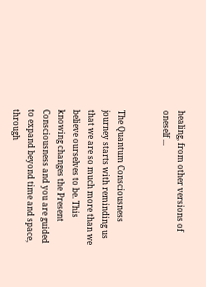healing, from other versions of oneself ...


The Quantum Consciousness journey starts with reminding us that we are so much more than we believe ourselves to be. This knowing changes the Present Consciousness and you are guided to expand beyond time and space, through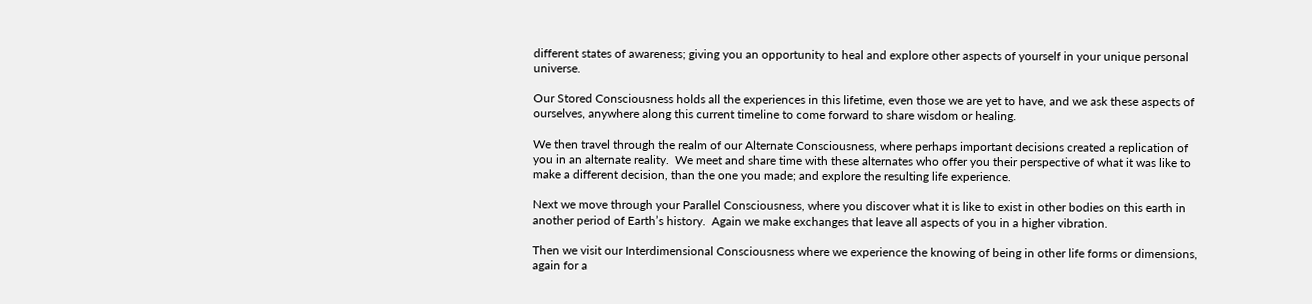different states of awareness; giving you an opportunity to heal and explore other aspects of yourself in your unique personal universe.

Our Stored Consciousness holds all the experiences in this lifetime, even those we are yet to have, and we ask these aspects of ourselves, anywhere along this current timeline to come forward to share wisdom or healing.

We then travel through the realm of our Alternate Consciousness, where perhaps important decisions created a replication of you in an alternate reality.  We meet and share time with these alternates who offer you their perspective of what it was like to make a different decision, than the one you made; and explore the resulting life experience.

Next we move through your Parallel Consciousness, where you discover what it is like to exist in other bodies on this earth in another period of Earth’s history.  Again we make exchanges that leave all aspects of you in a higher vibration.

Then we visit our Interdimensional Consciousness where we experience the knowing of being in other life forms or dimensions, again for a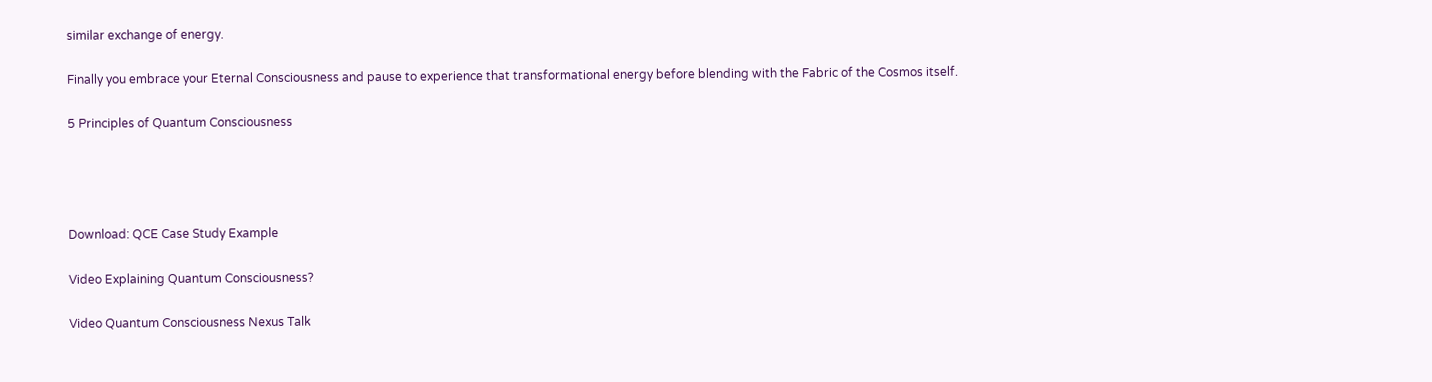similar exchange of energy.

Finally you embrace your Eternal Consciousness and pause to experience that transformational energy before blending with the Fabric of the Cosmos itself.

5 Principles of Quantum Consciousness




Download: QCE Case Study Example

Video Explaining Quantum Consciousness?

Video Quantum Consciousness Nexus Talk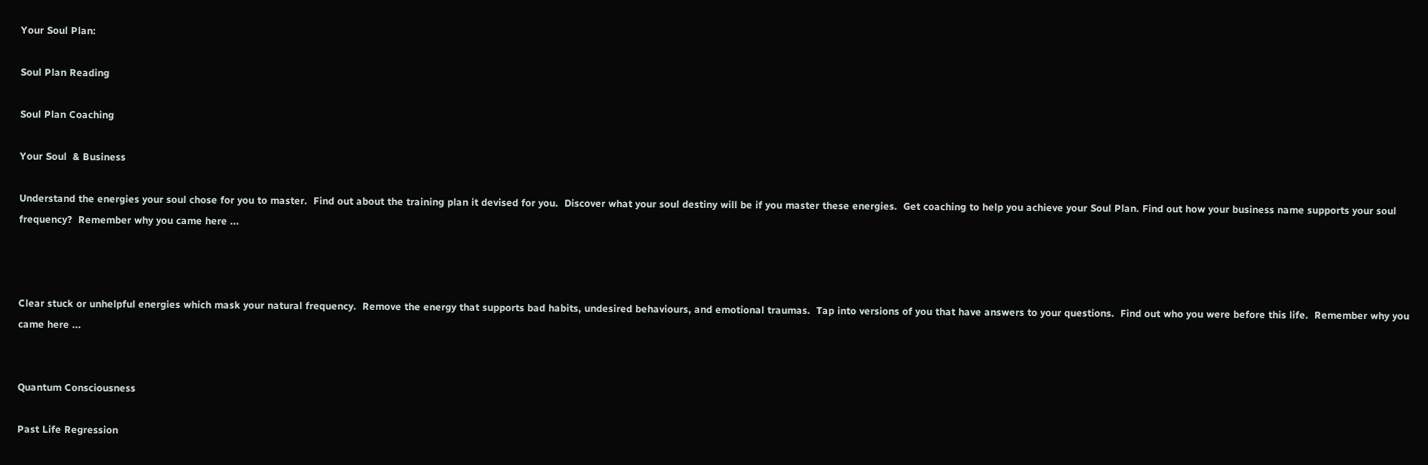Your Soul Plan:

Soul Plan Reading

Soul Plan Coaching

Your Soul  & Business

Understand the energies your soul chose for you to master.  Find out about the training plan it devised for you.  Discover what your soul destiny will be if you master these energies.  Get coaching to help you achieve your Soul Plan. Find out how your business name supports your soul frequency?  Remember why you came here ...



Clear stuck or unhelpful energies which mask your natural frequency.  Remove the energy that supports bad habits, undesired behaviours, and emotional traumas.  Tap into versions of you that have answers to your questions.  Find out who you were before this life.  Remember why you came here ...


Quantum Consciousness

Past Life Regression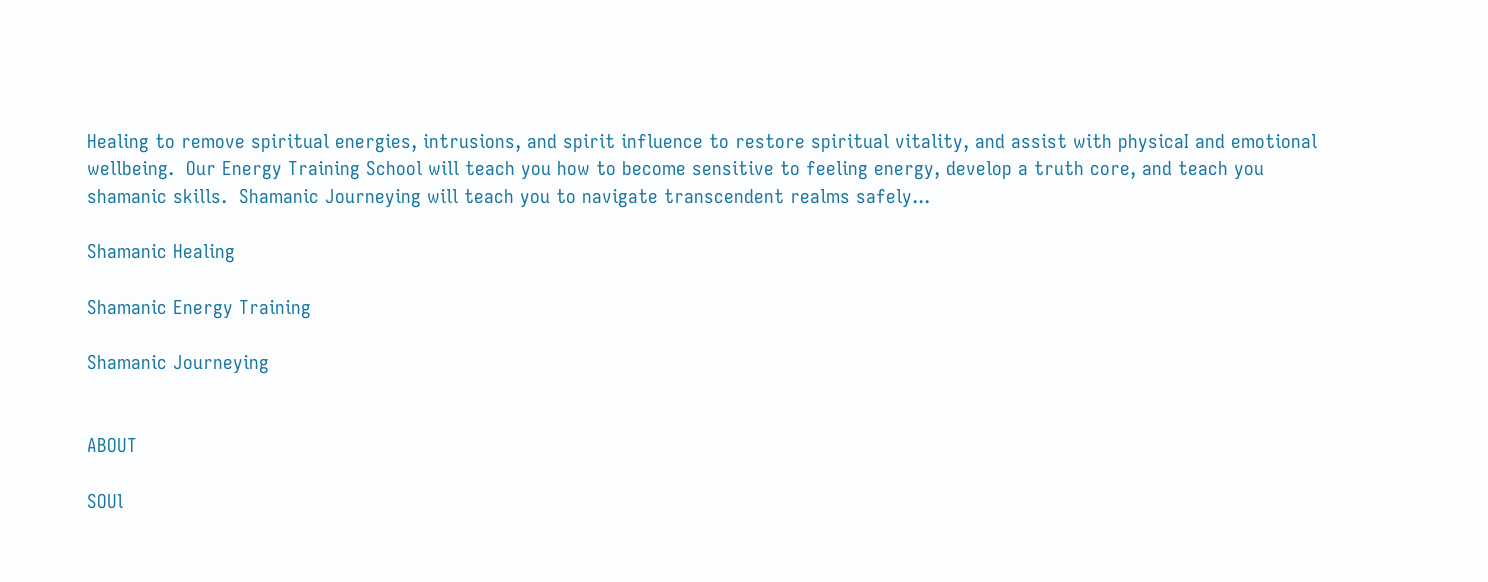Healing to remove spiritual energies, intrusions, and spirit influence to restore spiritual vitality, and assist with physicaI and emotional wellbeing.  Our Energy Training School will teach you how to become sensitive to feeling energy, develop a truth core, and teach you shamanic skills.  Shamanic Journeying will teach you to navigate transcendent realms safely...

Shamanic Healing

Shamanic Energy Training

Shamanic Journeying


ABOUT

SOUl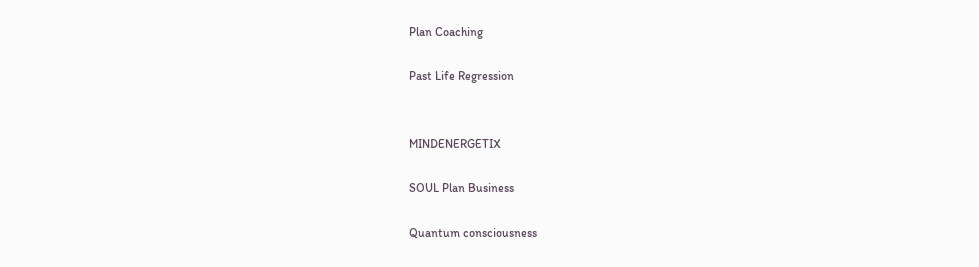Plan Coaching

Past Life Regression


MINDENERGETIX

SOUL Plan Business

Quantum consciousness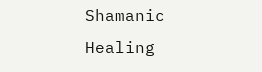Shamanic Healing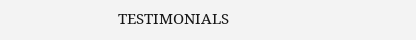TESTIMONIALS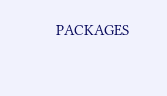PACKAGES